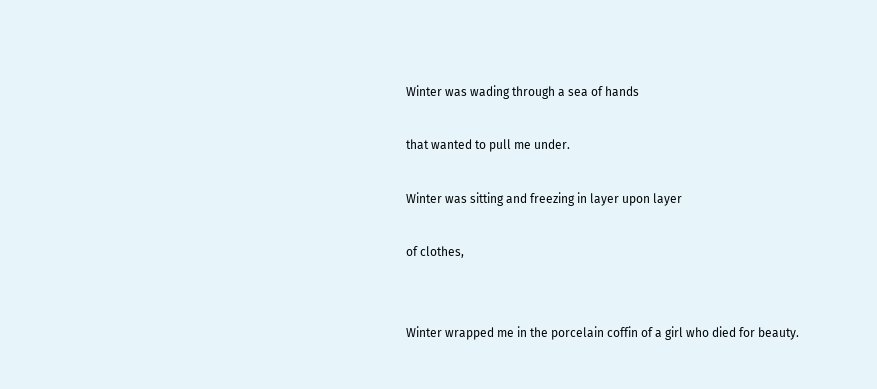Winter was wading through a sea of hands

that wanted to pull me under.

Winter was sitting and freezing in layer upon layer

of clothes,


Winter wrapped me in the porcelain coffin of a girl who died for beauty.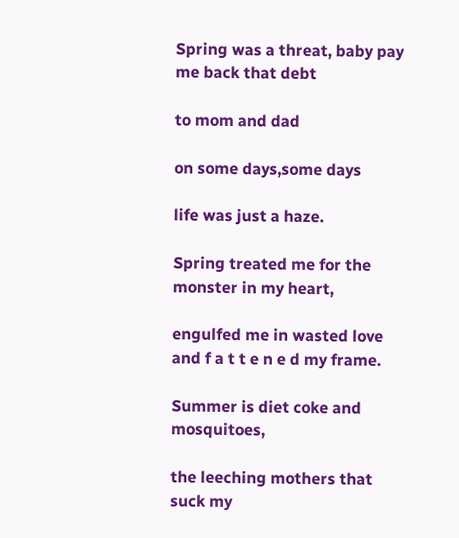Spring was a threat, baby pay me back that debt

to mom and dad

on some days,some days

life was just a haze.

Spring treated me for the monster in my heart,

engulfed me in wasted love and f a t t e n e d my frame.

Summer is diet coke and mosquitoes,

the leeching mothers that suck my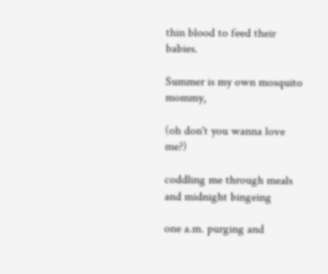thin blood to feed their babies.

Summer is my own mosquito mommy,

(oh don't you wanna love me?)

coddling me through meals and midnight bingeing

one a.m. purging and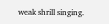weak shrill singing.